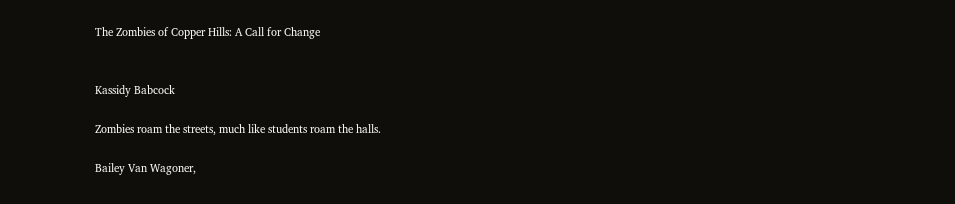The Zombies of Copper Hills: A Call for Change


Kassidy Babcock

Zombies roam the streets, much like students roam the halls.

Bailey Van Wagoner,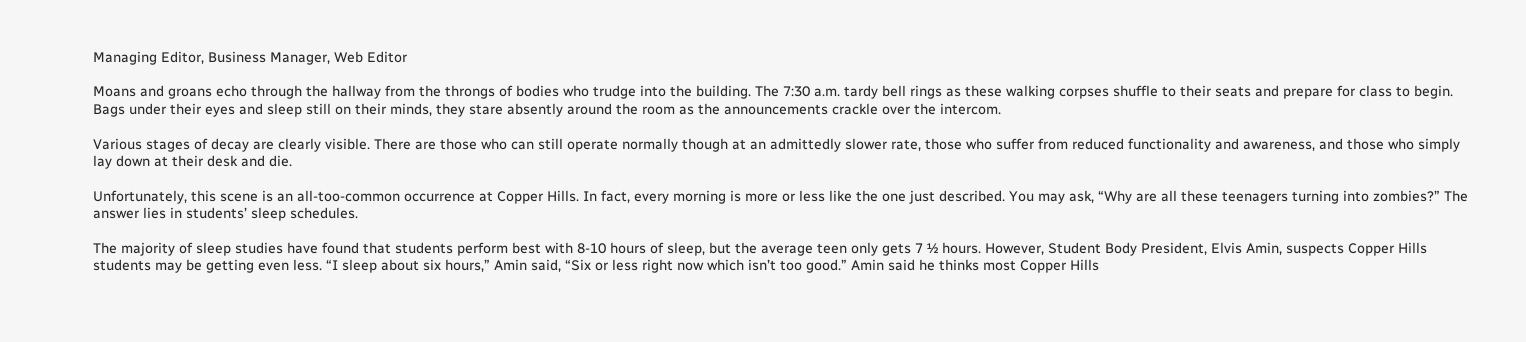Managing Editor, Business Manager, Web Editor

Moans and groans echo through the hallway from the throngs of bodies who trudge into the building. The 7:30 a.m. tardy bell rings as these walking corpses shuffle to their seats and prepare for class to begin. Bags under their eyes and sleep still on their minds, they stare absently around the room as the announcements crackle over the intercom.

Various stages of decay are clearly visible. There are those who can still operate normally though at an admittedly slower rate, those who suffer from reduced functionality and awareness, and those who simply lay down at their desk and die.

Unfortunately, this scene is an all-too-common occurrence at Copper Hills. In fact, every morning is more or less like the one just described. You may ask, “Why are all these teenagers turning into zombies?” The answer lies in students’ sleep schedules.

The majority of sleep studies have found that students perform best with 8-10 hours of sleep, but the average teen only gets 7 ½ hours. However, Student Body President, Elvis Amin, suspects Copper Hills students may be getting even less. “I sleep about six hours,” Amin said, “Six or less right now which isn’t too good.” Amin said he thinks most Copper Hills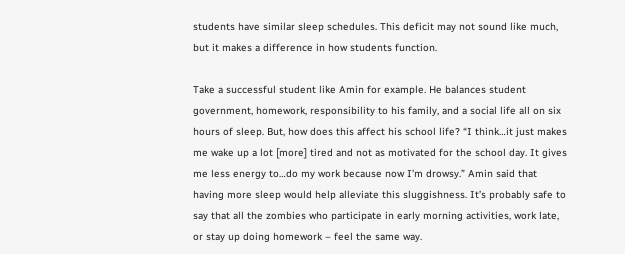students have similar sleep schedules. This deficit may not sound like much, but it makes a difference in how students function.

Take a successful student like Amin for example. He balances student government, homework, responsibility to his family, and a social life all on six hours of sleep. But, how does this affect his school life? “I think…it just makes me wake up a lot [more] tired and not as motivated for the school day. It gives me less energy to…do my work because now I’m drowsy.” Amin said that having more sleep would help alleviate this sluggishness. It’s probably safe to say that all the zombies who participate in early morning activities, work late, or stay up doing homework – feel the same way.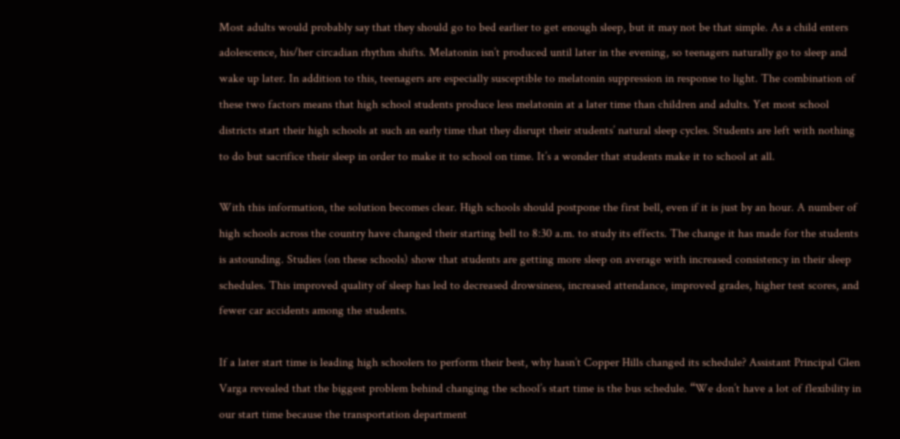Most adults would probably say that they should go to bed earlier to get enough sleep, but it may not be that simple. As a child enters adolescence, his/her circadian rhythm shifts. Melatonin isn’t produced until later in the evening, so teenagers naturally go to sleep and wake up later. In addition to this, teenagers are especially susceptible to melatonin suppression in response to light. The combination of these two factors means that high school students produce less melatonin at a later time than children and adults. Yet most school districts start their high schools at such an early time that they disrupt their students’ natural sleep cycles. Students are left with nothing to do but sacrifice their sleep in order to make it to school on time. It’s a wonder that students make it to school at all.

With this information, the solution becomes clear. High schools should postpone the first bell, even if it is just by an hour. A number of high schools across the country have changed their starting bell to 8:30 a.m. to study its effects. The change it has made for the students is astounding. Studies (on these schools) show that students are getting more sleep on average with increased consistency in their sleep schedules. This improved quality of sleep has led to decreased drowsiness, increased attendance, improved grades, higher test scores, and fewer car accidents among the students.

If a later start time is leading high schoolers to perform their best, why hasn’t Copper Hills changed its schedule? Assistant Principal Glen Varga revealed that the biggest problem behind changing the school’s start time is the bus schedule. “We don’t have a lot of flexibility in our start time because the transportation department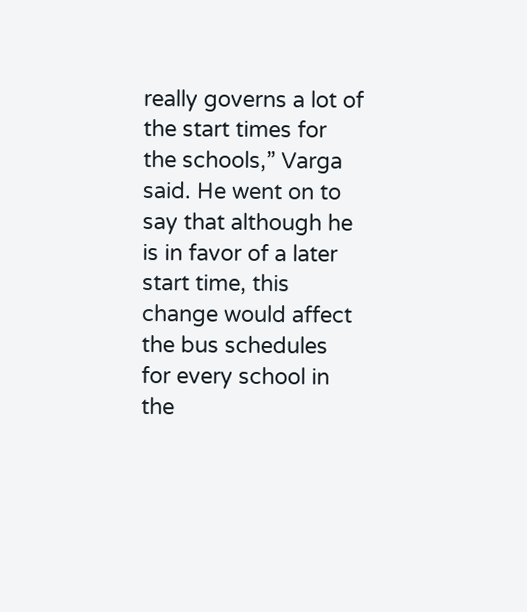really governs a lot of the start times for the schools,” Varga said. He went on to say that although he is in favor of a later start time, this change would affect the bus schedules for every school in the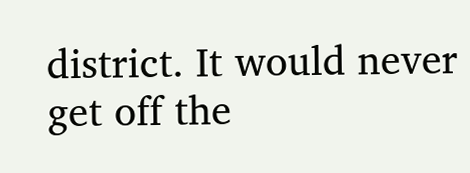district. It would never get off the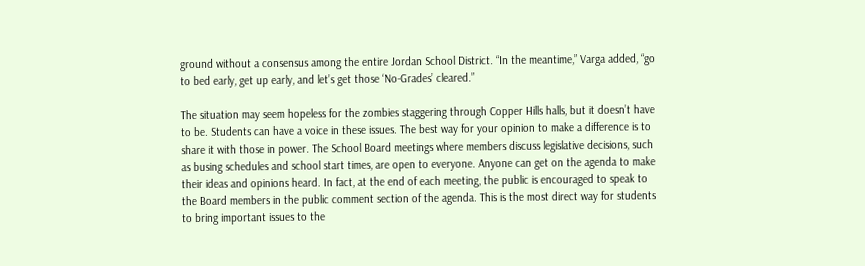ground without a consensus among the entire Jordan School District. “In the meantime,” Varga added, “go to bed early, get up early, and let’s get those ‘No-Grades’ cleared.”

The situation may seem hopeless for the zombies staggering through Copper Hills halls, but it doesn’t have to be. Students can have a voice in these issues. The best way for your opinion to make a difference is to share it with those in power. The School Board meetings where members discuss legislative decisions, such as busing schedules and school start times, are open to everyone. Anyone can get on the agenda to make their ideas and opinions heard. In fact, at the end of each meeting, the public is encouraged to speak to the Board members in the public comment section of the agenda. This is the most direct way for students to bring important issues to the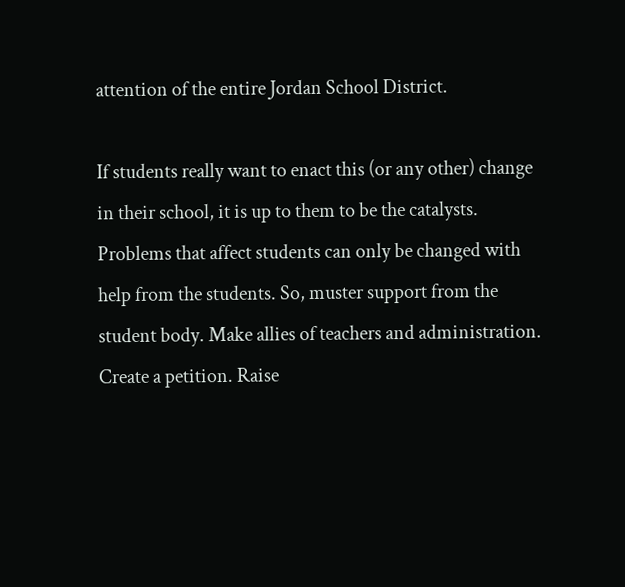attention of the entire Jordan School District.

If students really want to enact this (or any other) change in their school, it is up to them to be the catalysts. Problems that affect students can only be changed with help from the students. So, muster support from the student body. Make allies of teachers and administration. Create a petition. Raise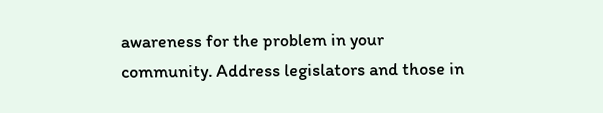awareness for the problem in your community. Address legislators and those in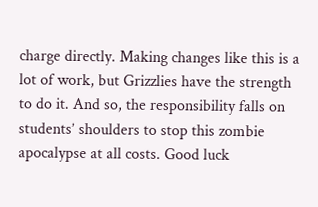charge directly. Making changes like this is a lot of work, but Grizzlies have the strength to do it. And so, the responsibility falls on students’ shoulders to stop this zombie apocalypse at all costs. Good luck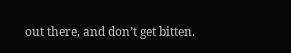out there, and don’t get bitten.